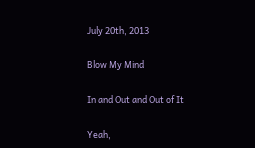July 20th, 2013

Blow My Mind

In and Out and Out of It

Yeah,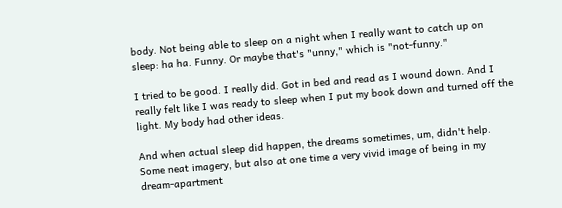body. Not being able to sleep on a night when I really want to catch up on sleep: ha ha. Funny. Or maybe that's "unny," which is "not-funny."

I tried to be good. I really did. Got in bed and read as I wound down. And I really felt like I was ready to sleep when I put my book down and turned off the light. My body had other ideas.

And when actual sleep did happen, the dreams sometimes, um, didn't help. Some neat imagery, but also at one time a very vivid image of being in my dream-apartment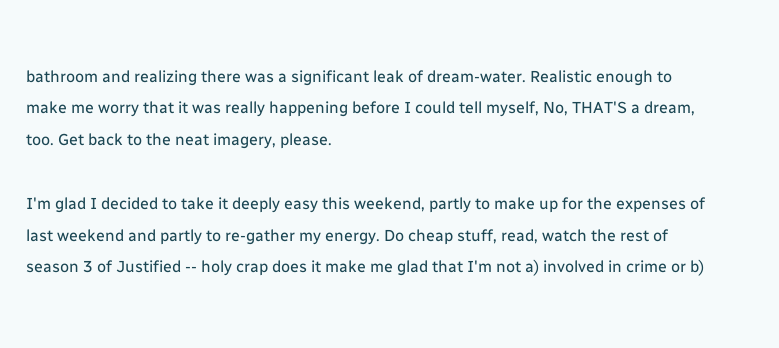bathroom and realizing there was a significant leak of dream-water. Realistic enough to make me worry that it was really happening before I could tell myself, No, THAT'S a dream, too. Get back to the neat imagery, please.

I'm glad I decided to take it deeply easy this weekend, partly to make up for the expenses of last weekend and partly to re-gather my energy. Do cheap stuff, read, watch the rest of season 3 of Justified -- holy crap does it make me glad that I'm not a) involved in crime or b)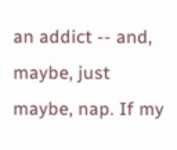an addict -- and, maybe, just maybe, nap. If my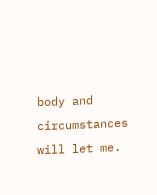body and circumstances will let me.